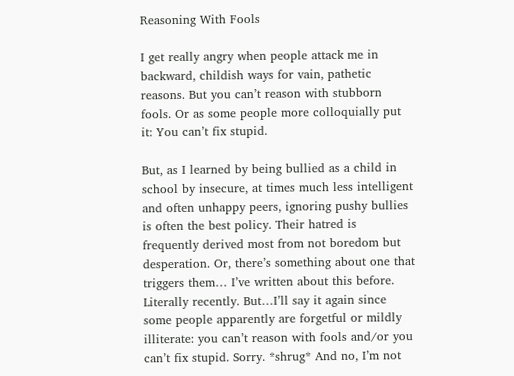Reasoning With Fools

I get really angry when people attack me in backward, childish ways for vain, pathetic reasons. But you can’t reason with stubborn fools. Or as some people more colloquially put it: You can’t fix stupid.

But, as I learned by being bullied as a child in school by insecure, at times much less intelligent and often unhappy peers, ignoring pushy bullies is often the best policy. Their hatred is frequently derived most from not boredom but desperation. Or, there’s something about one that triggers them… I’ve written about this before. Literally recently. But…I’ll say it again since some people apparently are forgetful or mildly illiterate: you can’t reason with fools and/or you can’t fix stupid. Sorry. *shrug* And no, I’m not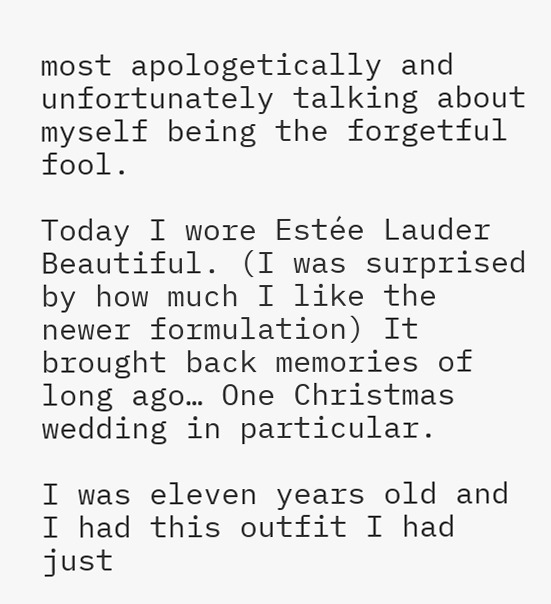most apologetically and unfortunately talking about myself being the forgetful fool.

Today I wore Estée Lauder Beautiful. (I was surprised by how much I like the newer formulation) It brought back memories of long ago… One Christmas wedding in particular.

I was eleven years old and I had this outfit I had just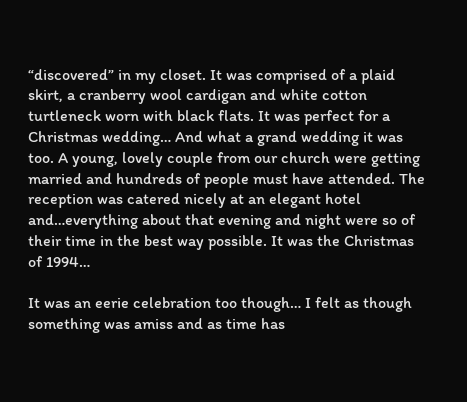“discovered” in my closet. It was comprised of a plaid skirt, a cranberry wool cardigan and white cotton turtleneck worn with black flats. It was perfect for a Christmas wedding… And what a grand wedding it was too. A young, lovely couple from our church were getting married and hundreds of people must have attended. The reception was catered nicely at an elegant hotel and…everything about that evening and night were so of their time in the best way possible. It was the Christmas of 1994…

It was an eerie celebration too though… I felt as though something was amiss and as time has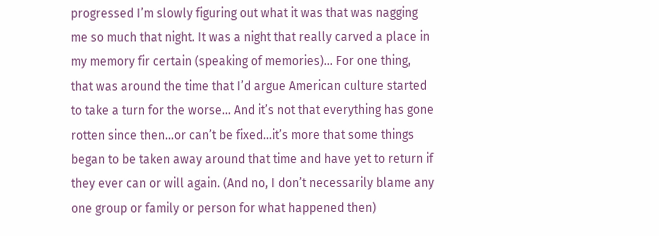progressed I’m slowly figuring out what it was that was nagging me so much that night. It was a night that really carved a place in my memory fir certain (speaking of memories)… For one thing, that was around the time that I’d argue American culture started to take a turn for the worse… And it’s not that everything has gone rotten since then…or can’t be fixed…it’s more that some things began to be taken away around that time and have yet to return if they ever can or will again. (And no, I don’t necessarily blame any one group or family or person for what happened then)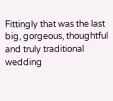Fittingly that was the last big, gorgeous, thoughtful and truly traditional wedding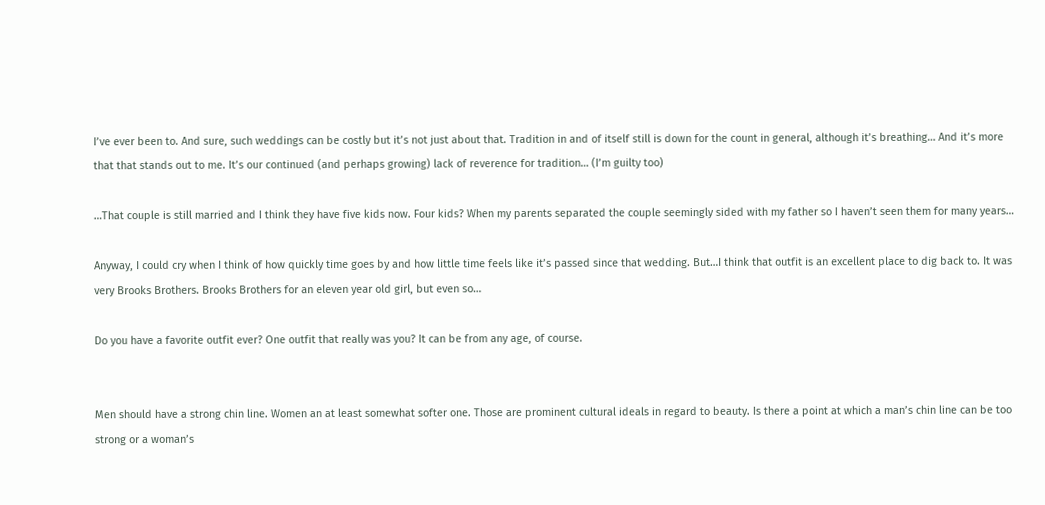I’ve ever been to. And sure, such weddings can be costly but it’s not just about that. Tradition in and of itself still is down for the count in general, although it’s breathing… And it’s more that that stands out to me. It’s our continued (and perhaps growing) lack of reverence for tradition… (I’m guilty too)

…That couple is still married and I think they have five kids now. Four kids? When my parents separated the couple seemingly sided with my father so I haven’t seen them for many years…

Anyway, I could cry when I think of how quickly time goes by and how little time feels like it’s passed since that wedding. But…I think that outfit is an excellent place to dig back to. It was very Brooks Brothers. Brooks Brothers for an eleven year old girl, but even so…

Do you have a favorite outfit ever? One outfit that really was you? It can be from any age, of course.


Men should have a strong chin line. Women an at least somewhat softer one. Those are prominent cultural ideals in regard to beauty. Is there a point at which a man’s chin line can be too strong or a woman’s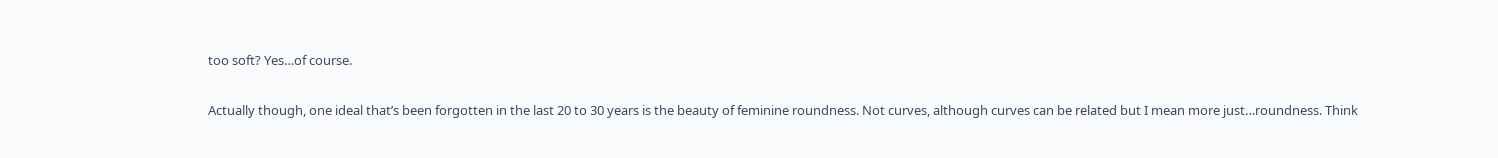too soft? Yes…of course.

Actually though, one ideal that’s been forgotten in the last 20 to 30 years is the beauty of feminine roundness. Not curves, although curves can be related but I mean more just…roundness. Think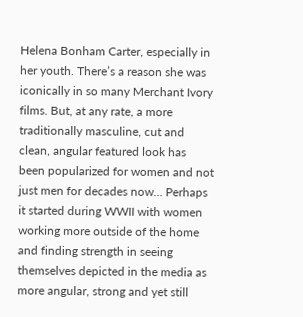Helena Bonham Carter, especially in her youth. There’s a reason she was iconically in so many Merchant Ivory films. But, at any rate, a more traditionally masculine, cut and clean, angular featured look has been popularized for women and not just men for decades now… Perhaps it started during WWII with women working more outside of the home and finding strength in seeing themselves depicted in the media as more angular, strong and yet still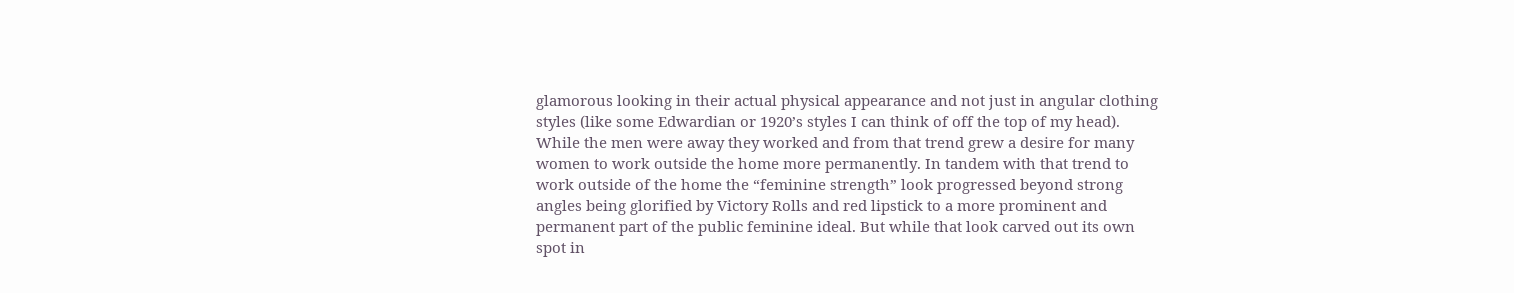glamorous looking in their actual physical appearance and not just in angular clothing styles (like some Edwardian or 1920’s styles I can think of off the top of my head). While the men were away they worked and from that trend grew a desire for many women to work outside the home more permanently. In tandem with that trend to work outside of the home the “feminine strength” look progressed beyond strong angles being glorified by Victory Rolls and red lipstick to a more prominent and permanent part of the public feminine ideal. But while that look carved out its own spot in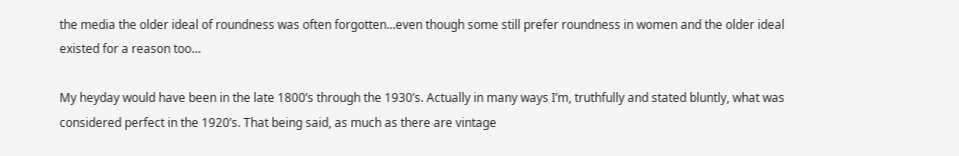the media the older ideal of roundness was often forgotten…even though some still prefer roundness in women and the older ideal existed for a reason too…

My heyday would have been in the late 1800’s through the 1930’s. Actually in many ways I’m, truthfully and stated bluntly, what was considered perfect in the 1920’s. That being said, as much as there are vintage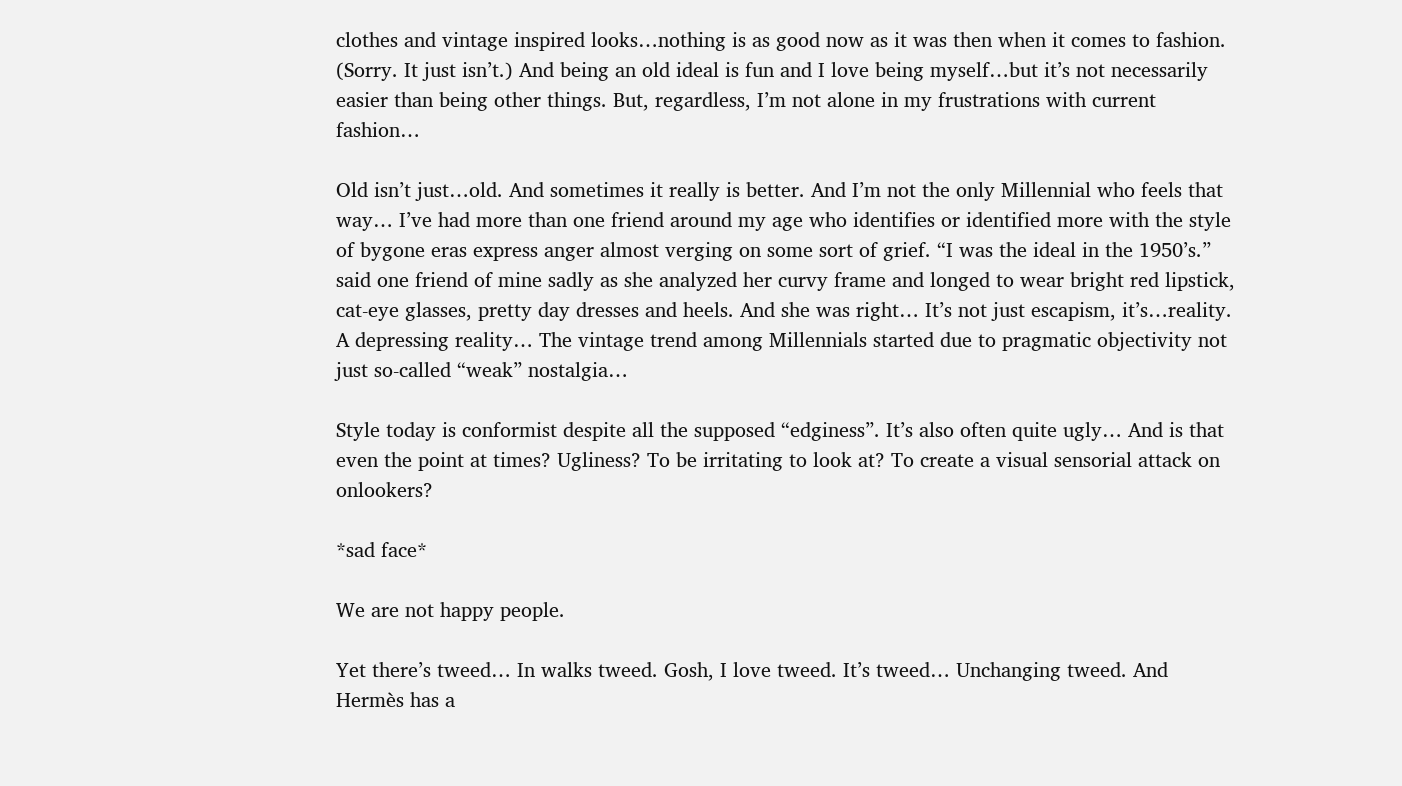clothes and vintage inspired looks…nothing is as good now as it was then when it comes to fashion. (Sorry. It just isn’t.) And being an old ideal is fun and I love being myself…but it’s not necessarily easier than being other things. But, regardless, I’m not alone in my frustrations with current fashion…

Old isn’t just…old. And sometimes it really is better. And I’m not the only Millennial who feels that way… I’ve had more than one friend around my age who identifies or identified more with the style of bygone eras express anger almost verging on some sort of grief. “I was the ideal in the 1950’s.” said one friend of mine sadly as she analyzed her curvy frame and longed to wear bright red lipstick, cat-eye glasses, pretty day dresses and heels. And she was right… It’s not just escapism, it’s…reality. A depressing reality… The vintage trend among Millennials started due to pragmatic objectivity not just so-called “weak” nostalgia…

Style today is conformist despite all the supposed “edginess”. It’s also often quite ugly… And is that even the point at times? Ugliness? To be irritating to look at? To create a visual sensorial attack on onlookers?

*sad face*

We are not happy people.

Yet there’s tweed… In walks tweed. Gosh, I love tweed. It’s tweed… Unchanging tweed. And Hermès has a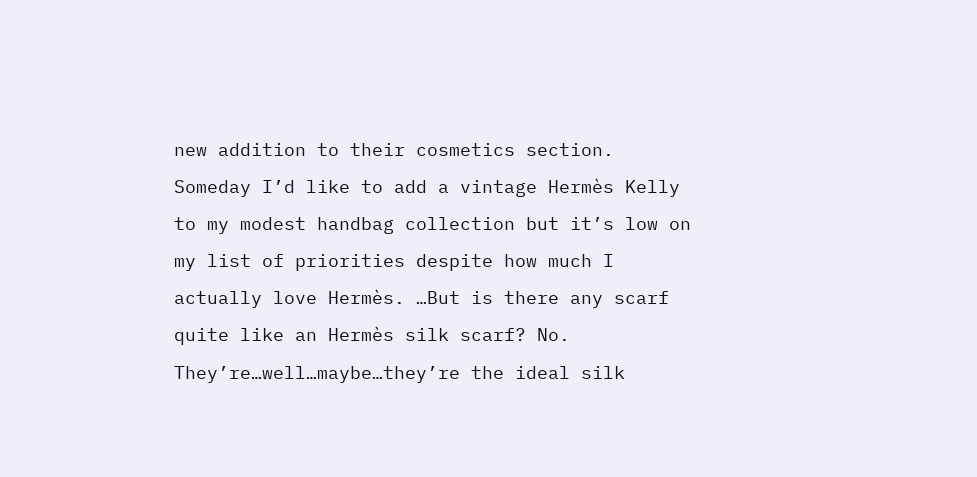new addition to their cosmetics section. Someday I’d like to add a vintage Hermès Kelly to my modest handbag collection but it’s low on my list of priorities despite how much I actually love Hermès. …But is there any scarf quite like an Hermès silk scarf? No. They’re…well…maybe…they’re the ideal silk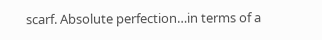scarf. Absolute perfection…in terms of a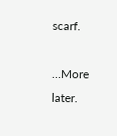scarf.

…More later.